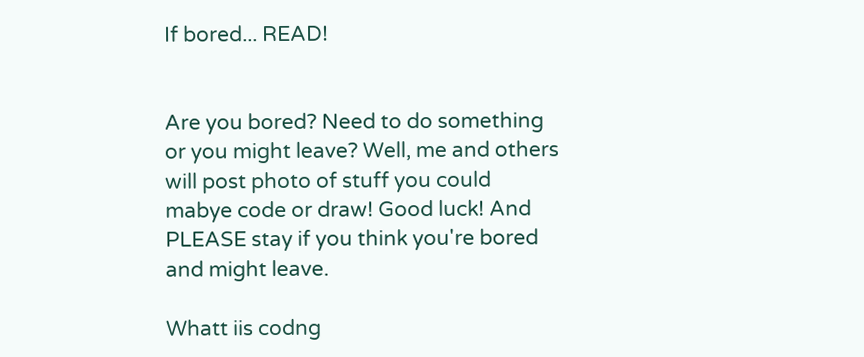If bored... READ!


Are you bored? Need to do something or you might leave? Well, me and others will post photo of stuff you could mabye code or draw! Good luck! And PLEASE stay if you think you're bored and might leave.

Whatt iis codng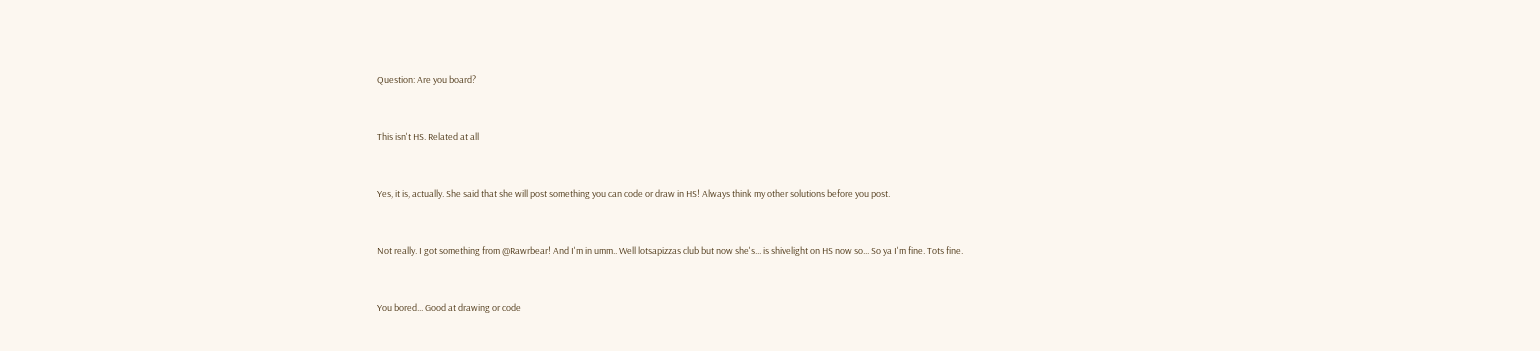Question: Are you board?


This isn't HS. Related at all


Yes, it is, actually. She said that she will post something you can code or draw in HS! Always think my other solutions before you post.


Not really. I got something from @Rawrbear! And I'm in umm.. Well lotsapizzas club but now she's... is shivelight on HS now so... So ya I'm fine. Tots fine.


You bored... Good at drawing or code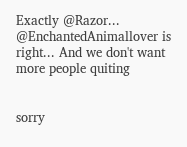Exactly @Razor... @EnchantedAnimallover is right... And we don't want more people quiting


sorry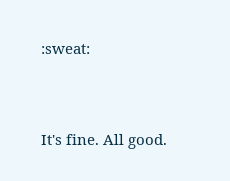:sweat:


It's fine. All good.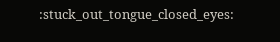:stuck_out_tongue_closed_eyes: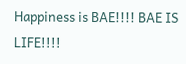Happiness is BAE!!!! BAE IS LIFE!!!!